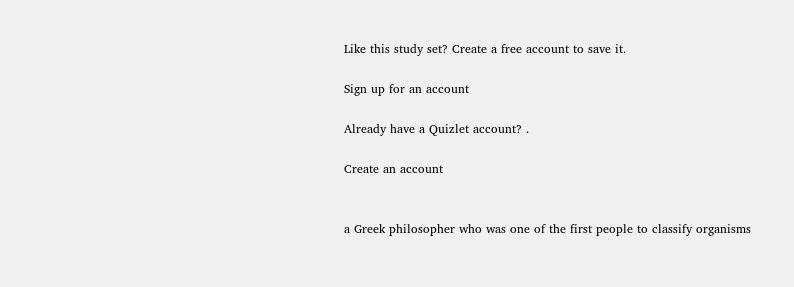Like this study set? Create a free account to save it.

Sign up for an account

Already have a Quizlet account? .

Create an account


a Greek philosopher who was one of the first people to classify organisms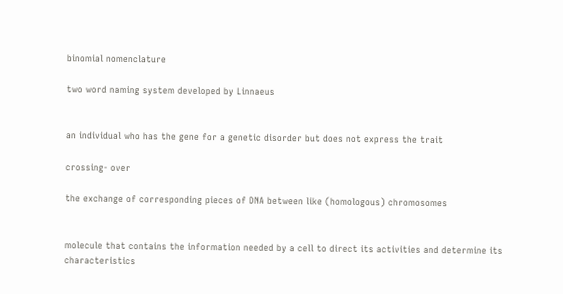binomial nomenclature

two word naming system developed by Linnaeus


an individual who has the gene for a genetic disorder but does not express the trait

crossing- over

the exchange of corresponding pieces of DNA between like (homologous) chromosomes


molecule that contains the information needed by a cell to direct its activities and determine its characteristics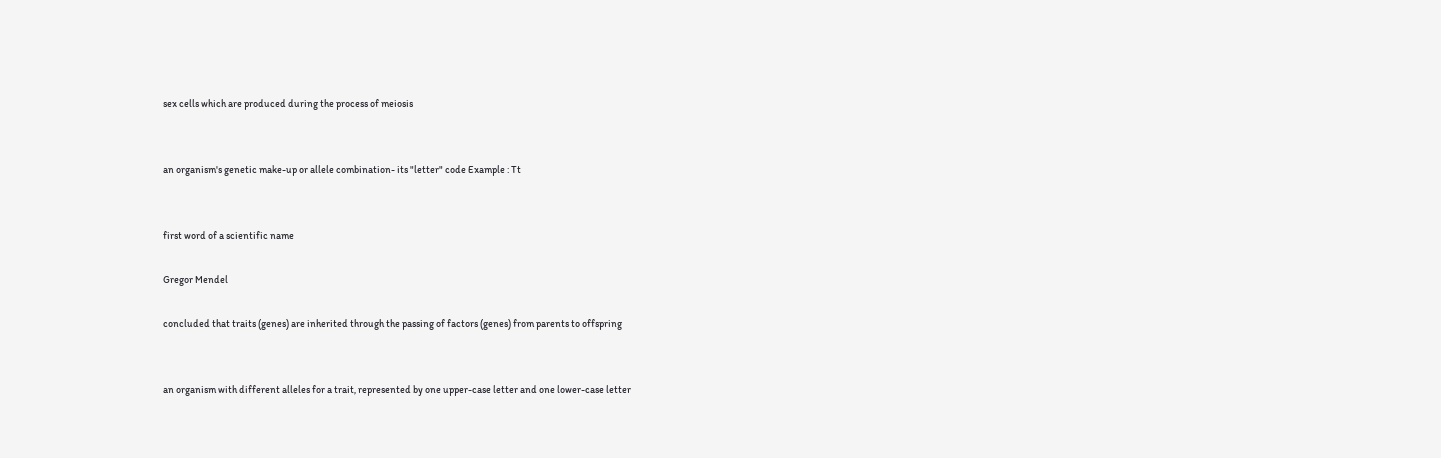sex cells which are produced during the process of meiosis


an organism's genetic make-up or allele combination- its "letter" code Example : Tt


first word of a scientific name

Gregor Mendel

concluded that traits (genes) are inherited through the passing of factors (genes) from parents to offspring


an organism with different alleles for a trait, represented by one upper-case letter and one lower-case letter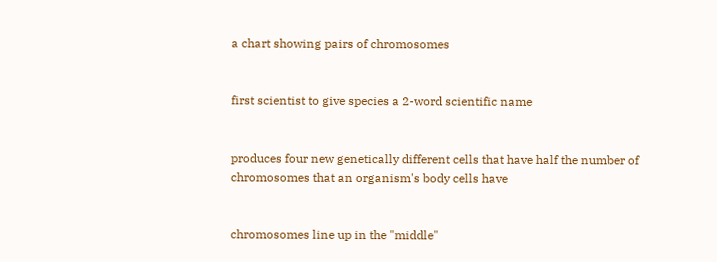a chart showing pairs of chromosomes


first scientist to give species a 2-word scientific name


produces four new genetically different cells that have half the number of chromosomes that an organism's body cells have


chromosomes line up in the "middle"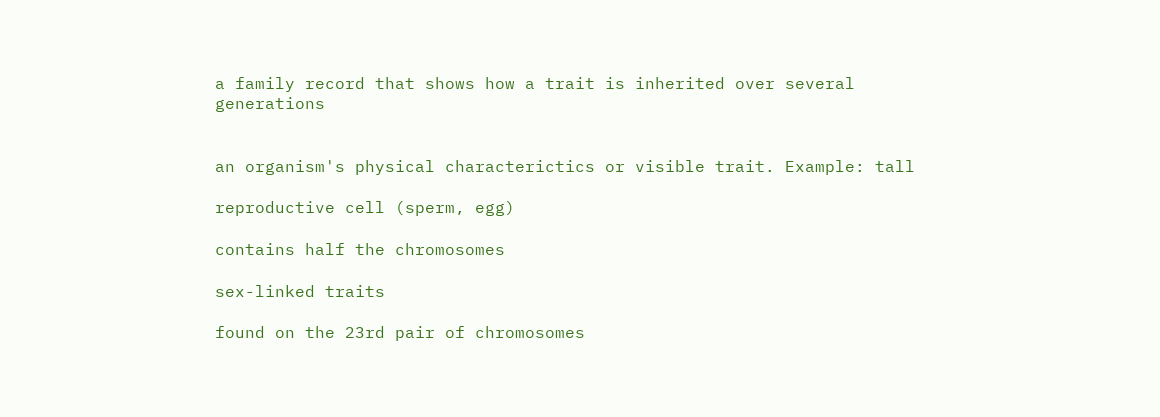a family record that shows how a trait is inherited over several generations


an organism's physical characterictics or visible trait. Example: tall

reproductive cell (sperm, egg)

contains half the chromosomes

sex-linked traits

found on the 23rd pair of chromosomes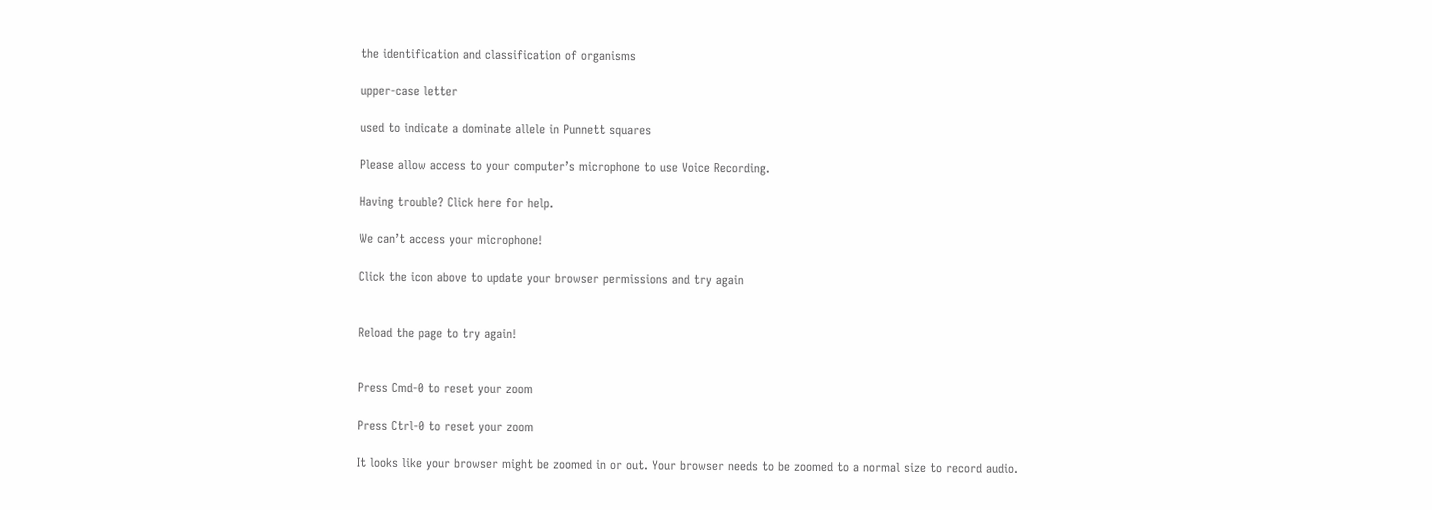the identification and classification of organisms

upper-case letter

used to indicate a dominate allele in Punnett squares

Please allow access to your computer’s microphone to use Voice Recording.

Having trouble? Click here for help.

We can’t access your microphone!

Click the icon above to update your browser permissions and try again


Reload the page to try again!


Press Cmd-0 to reset your zoom

Press Ctrl-0 to reset your zoom

It looks like your browser might be zoomed in or out. Your browser needs to be zoomed to a normal size to record audio.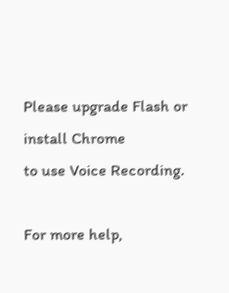Please upgrade Flash or install Chrome
to use Voice Recording.

For more help,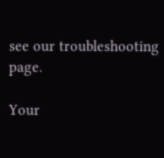see our troubleshooting page.

Your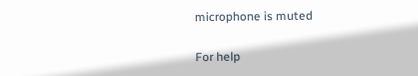microphone is muted

For help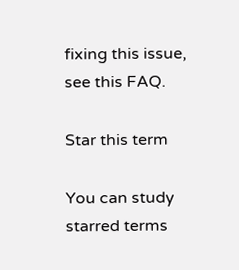fixing this issue, see this FAQ.

Star this term

You can study starred terms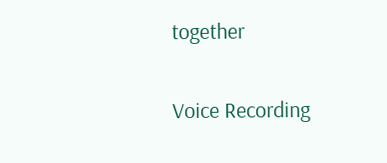together

Voice Recording